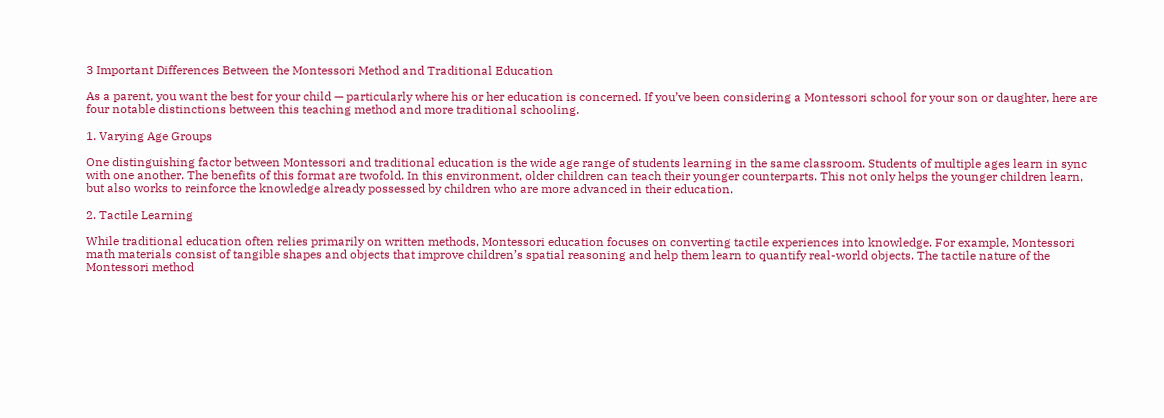3 Important Differences Between the Montessori Method and Traditional Education

As a parent, you want the best for your child — particularly where his or her education is concerned. If you’ve been considering a Montessori school for your son or daughter, here are four notable distinctions between this teaching method and more traditional schooling.

1. Varying Age Groups

One distinguishing factor between Montessori and traditional education is the wide age range of students learning in the same classroom. Students of multiple ages learn in sync with one another. The benefits of this format are twofold. In this environment, older children can teach their younger counterparts. This not only helps the younger children learn, but also works to reinforce the knowledge already possessed by children who are more advanced in their education.

2. Tactile Learning

While traditional education often relies primarily on written methods, Montessori education focuses on converting tactile experiences into knowledge. For example, Montessori math materials consist of tangible shapes and objects that improve children’s spatial reasoning and help them learn to quantify real-world objects. The tactile nature of the Montessori method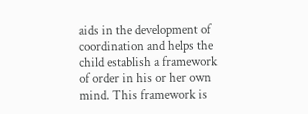aids in the development of coordination and helps the child establish a framework of order in his or her own mind. This framework is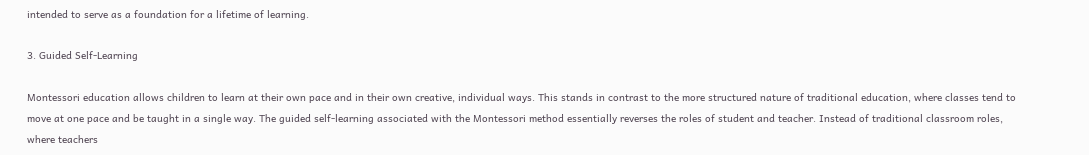intended to serve as a foundation for a lifetime of learning.

3. Guided Self-Learning

Montessori education allows children to learn at their own pace and in their own creative, individual ways. This stands in contrast to the more structured nature of traditional education, where classes tend to move at one pace and be taught in a single way. The guided self-learning associated with the Montessori method essentially reverses the roles of student and teacher. Instead of traditional classroom roles, where teachers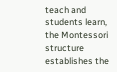teach and students learn, the Montessori structure establishes the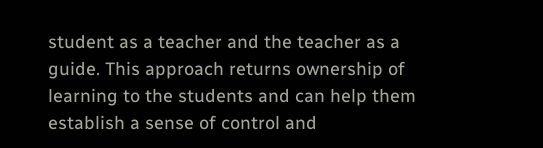student as a teacher and the teacher as a guide. This approach returns ownership of learning to the students and can help them establish a sense of control and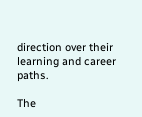direction over their learning and career paths.

The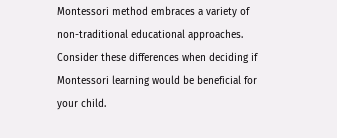Montessori method embraces a variety of non-traditional educational approaches. Consider these differences when deciding if Montessori learning would be beneficial for your child.